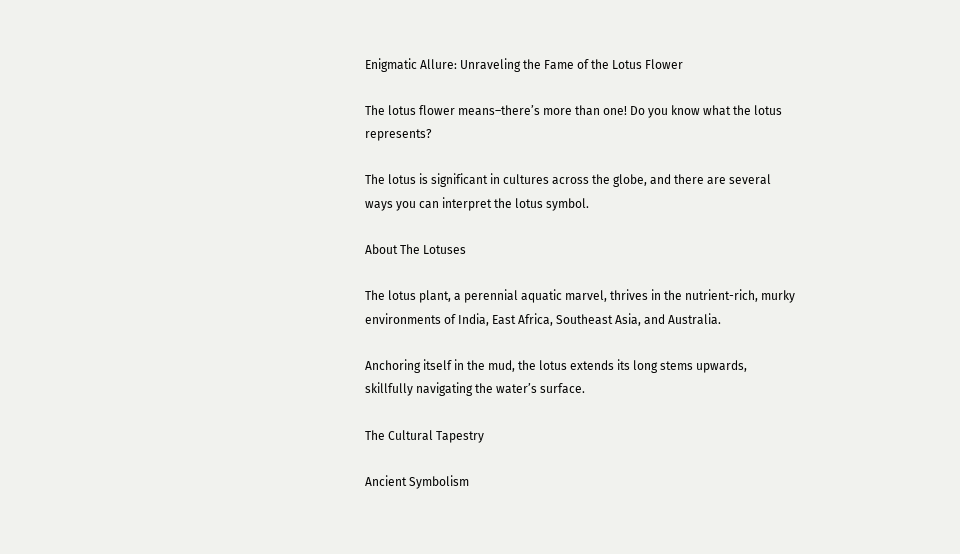Enigmatic Allure: Unraveling the Fame of the Lotus Flower

The lotus flower means–there’s more than one! Do you know what the lotus represents?

The lotus is significant in cultures across the globe, and there are several ways you can interpret the lotus symbol.

About The Lotuses

The lotus plant, a perennial aquatic marvel, thrives in the nutrient-rich, murky environments of India, East Africa, Southeast Asia, and Australia.

Anchoring itself in the mud, the lotus extends its long stems upwards, skillfully navigating the water’s surface.

The Cultural Tapestry

Ancient Symbolism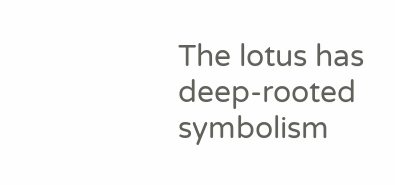The lotus has deep-rooted symbolism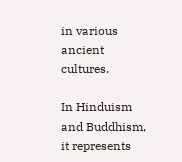in various ancient cultures.

In Hinduism and Buddhism, it represents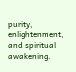purity, enlightenment, and spiritual awakening.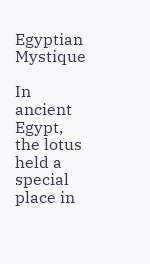Egyptian Mystique

In ancient Egypt, the lotus held a special place in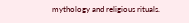mythology and religious rituals.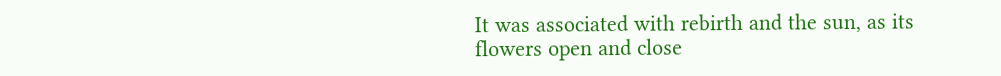It was associated with rebirth and the sun, as its flowers open and close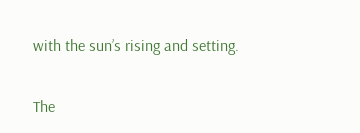with the sun’s rising and setting.

The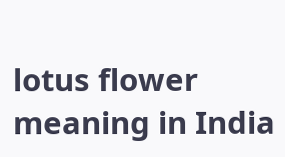lotus flower meaning in India